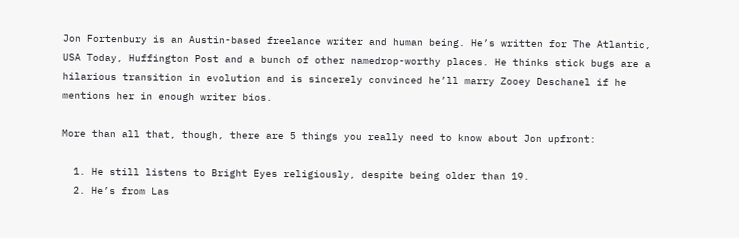Jon Fortenbury is an Austin-based freelance writer and human being. He’s written for The Atlantic, USA Today, Huffington Post and a bunch of other namedrop-worthy places. He thinks stick bugs are a hilarious transition in evolution and is sincerely convinced he’ll marry Zooey Deschanel if he mentions her in enough writer bios.

More than all that, though, there are 5 things you really need to know about Jon upfront:

  1. He still listens to Bright Eyes religiously, despite being older than 19.
  2. He’s from Las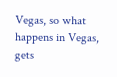Vegas, so what happens in Vegas, gets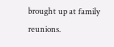brought up at family reunions.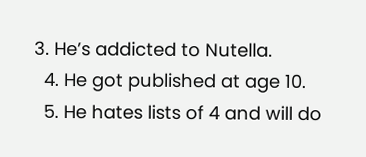3. He’s addicted to Nutella.
  4. He got published at age 10.
  5. He hates lists of 4 and will do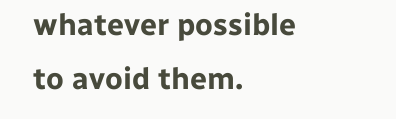whatever possible to avoid them.